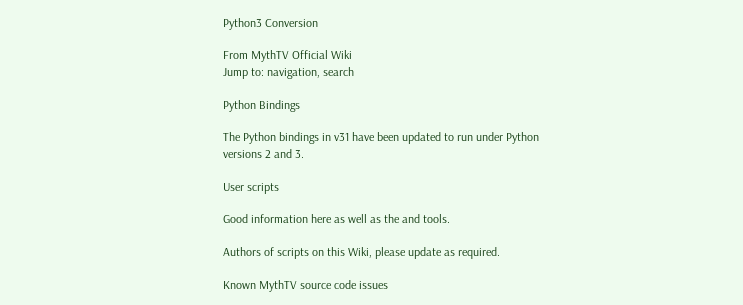Python3 Conversion

From MythTV Official Wiki
Jump to: navigation, search

Python Bindings

The Python bindings in v31 have been updated to run under Python versions 2 and 3.

User scripts

Good information here as well as the and tools.

Authors of scripts on this Wiki, please update as required.

Known MythTV source code issues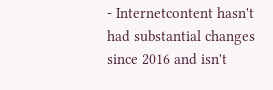- Internetcontent hasn't had substantial changes since 2016 and isn't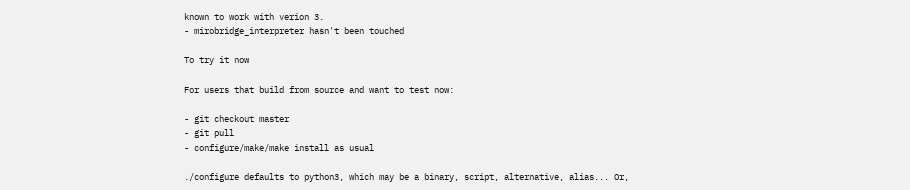known to work with verion 3.
- mirobridge_interpreter hasn't been touched

To try it now

For users that build from source and want to test now:

- git checkout master
- git pull
- configure/make/make install as usual

./configure defaults to python3, which may be a binary, script, alternative, alias... Or,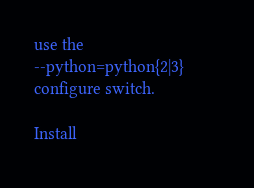use the --python=python{2|3} configure switch.

Install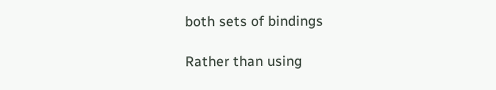both sets of bindings

Rather than using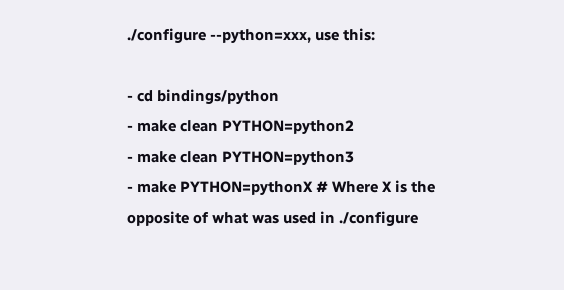./configure --python=xxx, use this:

- cd bindings/python
- make clean PYTHON=python2
- make clean PYTHON=python3
- make PYTHON=pythonX # Where X is the opposite of what was used in ./configure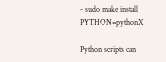- sudo make install PYTHON=pythonX

Python scripts can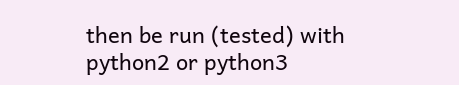then be run (tested) with python2 or python3